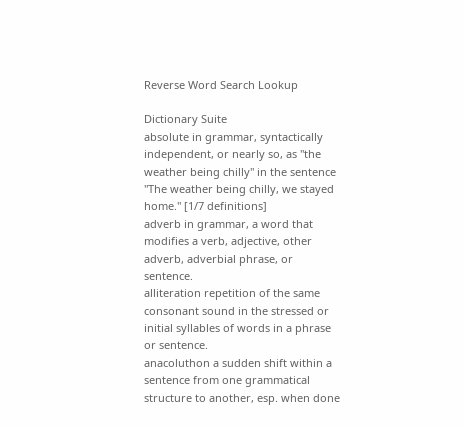Reverse Word Search Lookup

Dictionary Suite
absolute in grammar, syntactically independent, or nearly so, as "the weather being chilly" in the sentence "The weather being chilly, we stayed home." [1/7 definitions]
adverb in grammar, a word that modifies a verb, adjective, other adverb, adverbial phrase, or sentence.
alliteration repetition of the same consonant sound in the stressed or initial syllables of words in a phrase or sentence.
anacoluthon a sudden shift within a sentence from one grammatical structure to another, esp. when done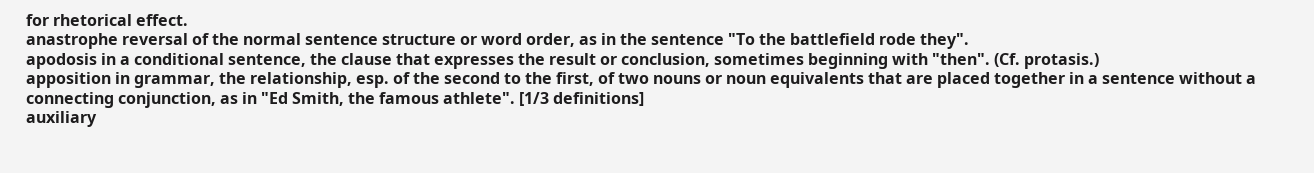for rhetorical effect.
anastrophe reversal of the normal sentence structure or word order, as in the sentence "To the battlefield rode they".
apodosis in a conditional sentence, the clause that expresses the result or conclusion, sometimes beginning with "then". (Cf. protasis.)
apposition in grammar, the relationship, esp. of the second to the first, of two nouns or noun equivalents that are placed together in a sentence without a connecting conjunction, as in "Ed Smith, the famous athlete". [1/3 definitions]
auxiliary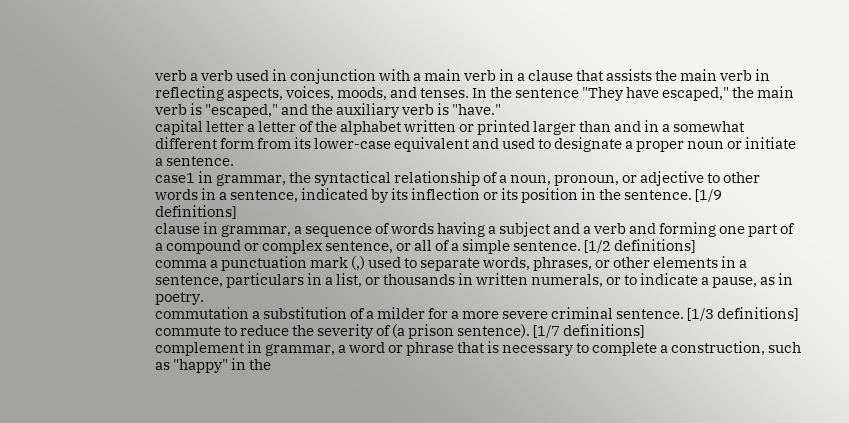verb a verb used in conjunction with a main verb in a clause that assists the main verb in reflecting aspects, voices, moods, and tenses. In the sentence "They have escaped," the main verb is "escaped," and the auxiliary verb is "have."
capital letter a letter of the alphabet written or printed larger than and in a somewhat different form from its lower-case equivalent and used to designate a proper noun or initiate a sentence.
case1 in grammar, the syntactical relationship of a noun, pronoun, or adjective to other words in a sentence, indicated by its inflection or its position in the sentence. [1/9 definitions]
clause in grammar, a sequence of words having a subject and a verb and forming one part of a compound or complex sentence, or all of a simple sentence. [1/2 definitions]
comma a punctuation mark (,) used to separate words, phrases, or other elements in a sentence, particulars in a list, or thousands in written numerals, or to indicate a pause, as in poetry.
commutation a substitution of a milder for a more severe criminal sentence. [1/3 definitions]
commute to reduce the severity of (a prison sentence). [1/7 definitions]
complement in grammar, a word or phrase that is necessary to complete a construction, such as "happy" in the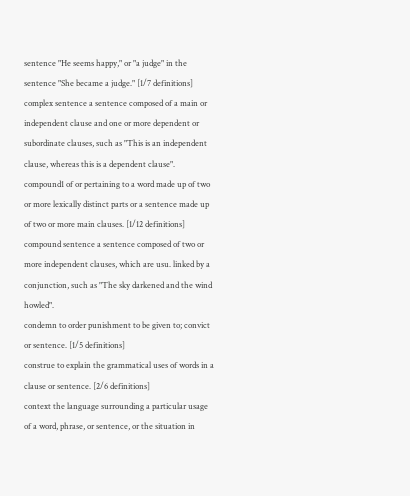sentence "He seems happy," or "a judge" in the sentence "She became a judge." [1/7 definitions]
complex sentence a sentence composed of a main or independent clause and one or more dependent or subordinate clauses, such as "This is an independent clause, whereas this is a dependent clause".
compound1 of or pertaining to a word made up of two or more lexically distinct parts or a sentence made up of two or more main clauses. [1/12 definitions]
compound sentence a sentence composed of two or more independent clauses, which are usu. linked by a conjunction, such as "The sky darkened and the wind howled".
condemn to order punishment to be given to; convict or sentence. [1/5 definitions]
construe to explain the grammatical uses of words in a clause or sentence. [2/6 definitions]
context the language surrounding a particular usage of a word, phrase, or sentence, or the situation in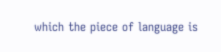which the piece of language is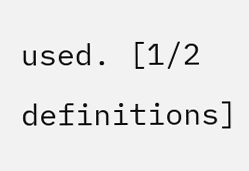used. [1/2 definitions]